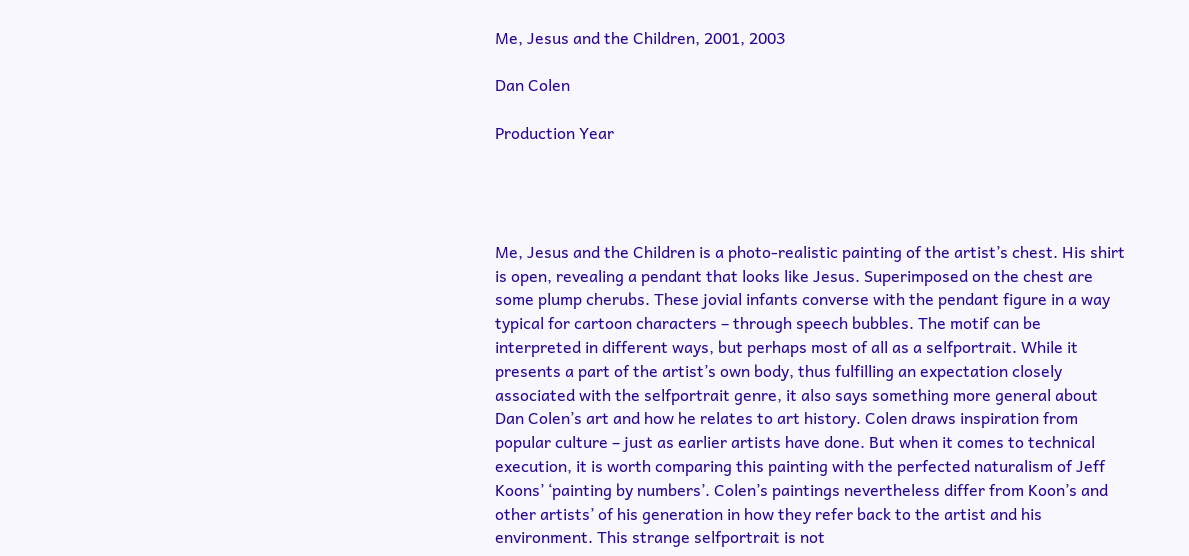Me, Jesus and the Children, 2001, 2003

Dan Colen

Production Year




Me, Jesus and the Children is a photo-realistic painting of the artist’s chest. His shirt is open, revealing a pendant that looks like Jesus. Superimposed on the chest are some plump cherubs. These jovial infants converse with the pendant figure in a way typical for cartoon characters – through speech bubbles. The motif can be interpreted in different ways, but perhaps most of all as a selfportrait. While it presents a part of the artist’s own body, thus fulfilling an expectation closely associated with the selfportrait genre, it also says something more general about Dan Colen’s art and how he relates to art history. Colen draws inspiration from popular culture – just as earlier artists have done. But when it comes to technical execution, it is worth comparing this painting with the perfected naturalism of Jeff Koons’ ‘painting by numbers’. Colen’s paintings nevertheless differ from Koon’s and other artists’ of his generation in how they refer back to the artist and his environment. This strange selfportrait is not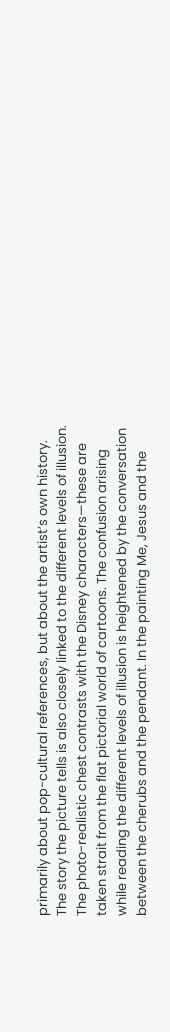primarily about pop-cultural references, but about the artist’s own history. The story the picture tells is also closely linked to the different levels of illusion. The photo-realistic chest contrasts with the Disney characters—these are taken strait from the flat pictorial world of cartoons. The confusion arising while reading the different levels of illusion is heightened by the conversation between the cherubs and the pendant. In the painting Me, Jesus and the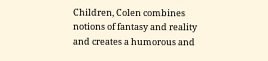Children, Colen combines notions of fantasy and reality and creates a humorous and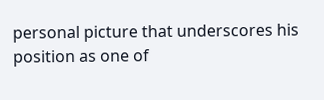personal picture that underscores his position as one of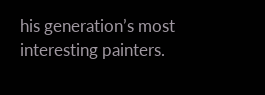his generation’s most interesting painters.